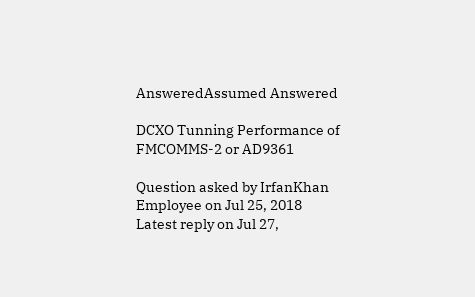AnsweredAssumed Answered

DCXO Tunning Performance of FMCOMMS-2 or AD9361

Question asked by IrfanKhan Employee on Jul 25, 2018
Latest reply on Jul 27,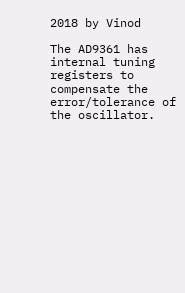2018 by Vinod

The AD9361 has internal tuning registers to compensate the error/tolerance of the oscillator.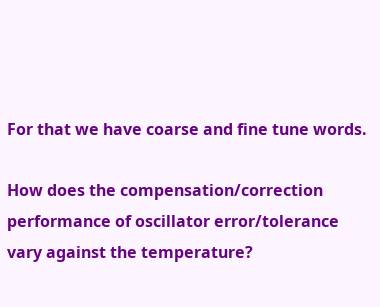For that we have coarse and fine tune words.

How does the compensation/correction performance of oscillator error/tolerance vary against the temperature?